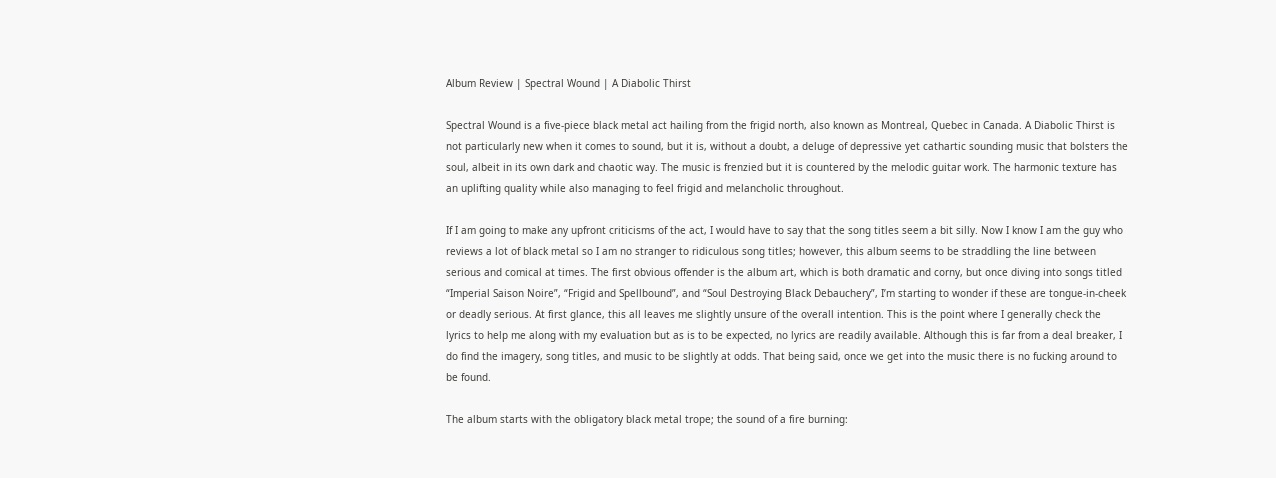Album Review | Spectral Wound | A Diabolic Thirst

Spectral Wound is a five-piece black metal act hailing from the frigid north, also known as Montreal, Quebec in Canada. A Diabolic Thirst is not particularly new when it comes to sound, but it is, without a doubt, a deluge of depressive yet cathartic sounding music that bolsters the soul, albeit in its own dark and chaotic way. The music is frenzied but it is countered by the melodic guitar work. The harmonic texture has an uplifting quality while also managing to feel frigid and melancholic throughout.

If I am going to make any upfront criticisms of the act, I would have to say that the song titles seem a bit silly. Now I know I am the guy who reviews a lot of black metal so I am no stranger to ridiculous song titles; however, this album seems to be straddling the line between serious and comical at times. The first obvious offender is the album art, which is both dramatic and corny, but once diving into songs titled “Imperial Saison Noire”, “Frigid and Spellbound”, and “Soul Destroying Black Debauchery”, I’m starting to wonder if these are tongue-in-cheek or deadly serious. At first glance, this all leaves me slightly unsure of the overall intention. This is the point where I generally check the lyrics to help me along with my evaluation but as is to be expected, no lyrics are readily available. Although this is far from a deal breaker, I do find the imagery, song titles, and music to be slightly at odds. That being said, once we get into the music there is no fucking around to be found.

The album starts with the obligatory black metal trope; the sound of a fire burning: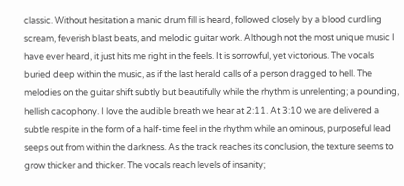classic. Without hesitation a manic drum fill is heard, followed closely by a blood curdling scream, feverish blast beats, and melodic guitar work. Although not the most unique music I have ever heard, it just hits me right in the feels. It is sorrowful, yet victorious. The vocals buried deep within the music, as if the last herald calls of a person dragged to hell. The melodies on the guitar shift subtly but beautifully while the rhythm is unrelenting; a pounding, hellish cacophony. I love the audible breath we hear at 2:11. At 3:10 we are delivered a subtle respite in the form of a half-time feel in the rhythm while an ominous, purposeful lead seeps out from within the darkness. As the track reaches its conclusion, the texture seems to grow thicker and thicker. The vocals reach levels of insanity;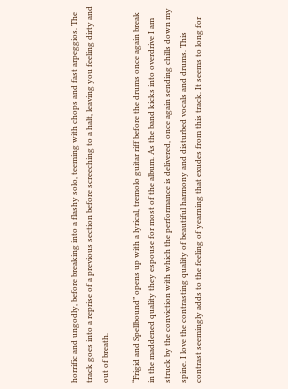horrific and ungodly, before breaking into a flashy solo, teeming with chops and fast arpeggios. The track goes into a reprise of a previous section before screeching to a halt, leaving you feeling dirty and out of breath.

“Frigid and Spellbound” opens up with a lyrical, tremolo guitar riff before the drums once again break in the maddened quality they espouse for most of the album. As the band kicks into overdrive I am struck by the conviction with which the performance is delivered, once again sending chills down my spine. I love the contrasting quality of beautiful harmony and disturbed vocals and drums. This contrast seemingly adds to the feeling of yearning that exudes from this track. It seems to long for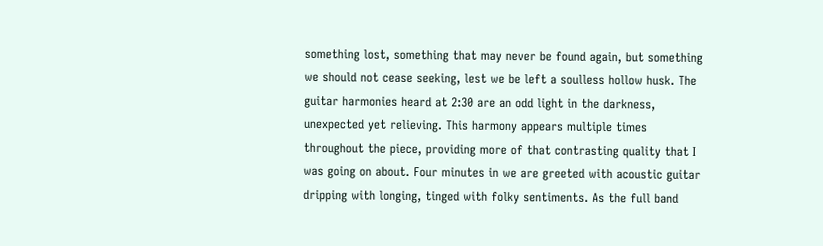something lost, something that may never be found again, but something we should not cease seeking, lest we be left a soulless hollow husk. The guitar harmonies heard at 2:30 are an odd light in the darkness, unexpected yet relieving. This harmony appears multiple times throughout the piece, providing more of that contrasting quality that I was going on about. Four minutes in we are greeted with acoustic guitar dripping with longing, tinged with folky sentiments. As the full band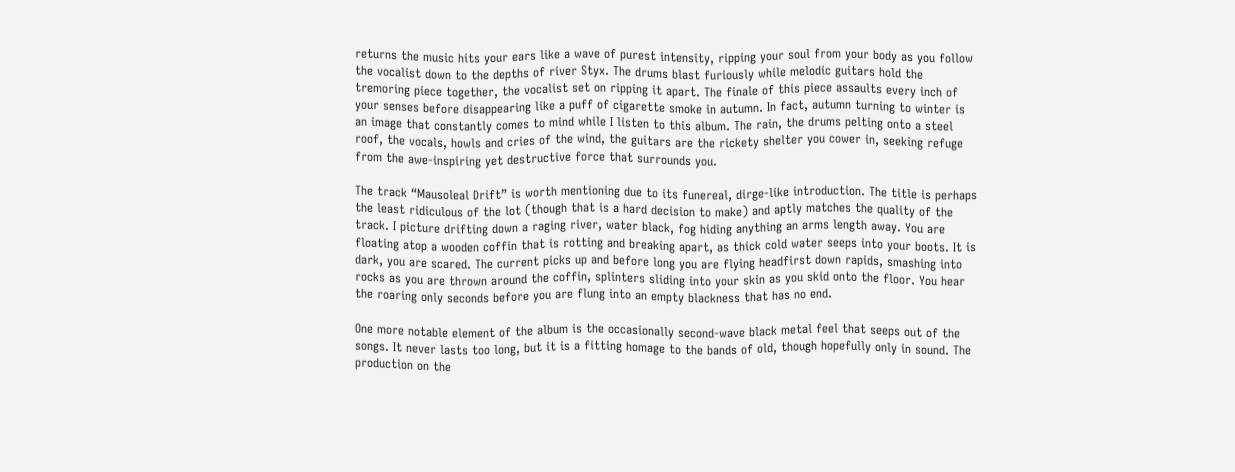returns the music hits your ears like a wave of purest intensity, ripping your soul from your body as you follow the vocalist down to the depths of river Styx. The drums blast furiously while melodic guitars hold the tremoring piece together, the vocalist set on ripping it apart. The finale of this piece assaults every inch of your senses before disappearing like a puff of cigarette smoke in autumn. In fact, autumn turning to winter is an image that constantly comes to mind while I listen to this album. The rain, the drums pelting onto a steel roof, the vocals, howls and cries of the wind, the guitars are the rickety shelter you cower in, seeking refuge from the awe-inspiring yet destructive force that surrounds you.

The track “Mausoleal Drift” is worth mentioning due to its funereal, dirge-like introduction. The title is perhaps the least ridiculous of the lot (though that is a hard decision to make) and aptly matches the quality of the track. I picture drifting down a raging river, water black, fog hiding anything an arms length away. You are floating atop a wooden coffin that is rotting and breaking apart, as thick cold water seeps into your boots. It is dark, you are scared. The current picks up and before long you are flying headfirst down rapids, smashing into rocks as you are thrown around the coffin, splinters sliding into your skin as you skid onto the floor. You hear the roaring only seconds before you are flung into an empty blackness that has no end.

One more notable element of the album is the occasionally second-wave black metal feel that seeps out of the songs. It never lasts too long, but it is a fitting homage to the bands of old, though hopefully only in sound. The production on the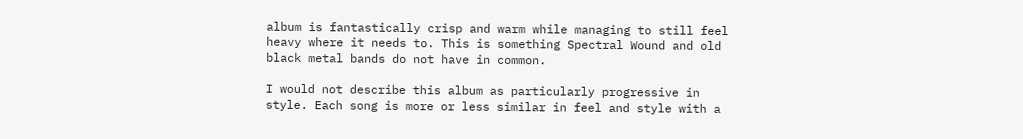album is fantastically crisp and warm while managing to still feel heavy where it needs to. This is something Spectral Wound and old black metal bands do not have in common.

I would not describe this album as particularly progressive in style. Each song is more or less similar in feel and style with a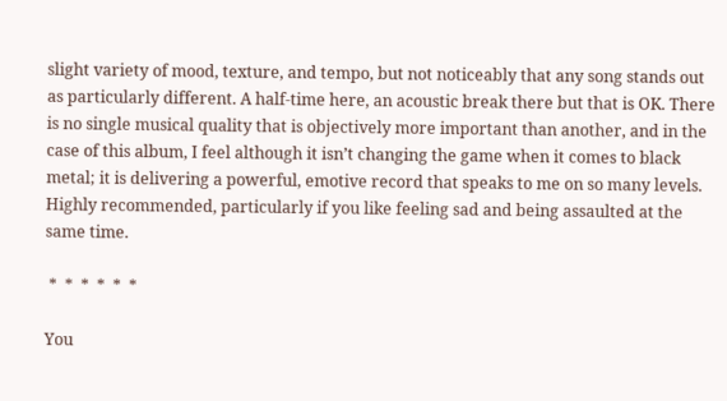slight variety of mood, texture, and tempo, but not noticeably that any song stands out as particularly different. A half-time here, an acoustic break there but that is OK. There is no single musical quality that is objectively more important than another, and in the case of this album, I feel although it isn’t changing the game when it comes to black metal; it is delivering a powerful, emotive record that speaks to me on so many levels. Highly recommended, particularly if you like feeling sad and being assaulted at the same time.

 *  *  *  *  *  *

You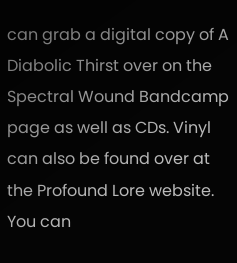can grab a digital copy of A Diabolic Thirst over on the Spectral Wound Bandcamp page as well as CDs. Vinyl can also be found over at the Profound Lore website. You can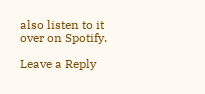also listen to it over on Spotify.

Leave a Reply